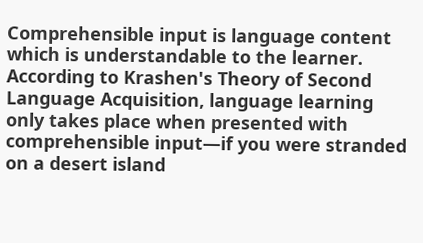Comprehensible input is language content which is understandable to the learner. According to Krashen's Theory of Second Language Acquisition, language learning only takes place when presented with comprehensible input—if you were stranded on a desert island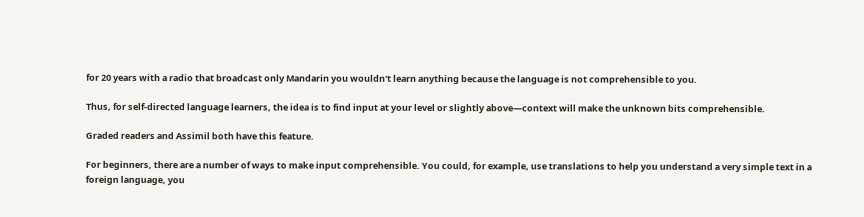for 20 years with a radio that broadcast only Mandarin you wouldn't learn anything because the language is not comprehensible to you.

Thus, for self-directed language learners, the idea is to find input at your level or slightly above—context will make the unknown bits comprehensible.

Graded readers and Assimil both have this feature.

For beginners, there are a number of ways to make input comprehensible. You could, for example, use translations to help you understand a very simple text in a foreign language, you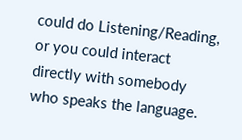could do Listening/Reading, or you could interact directly with somebody who speaks the language.